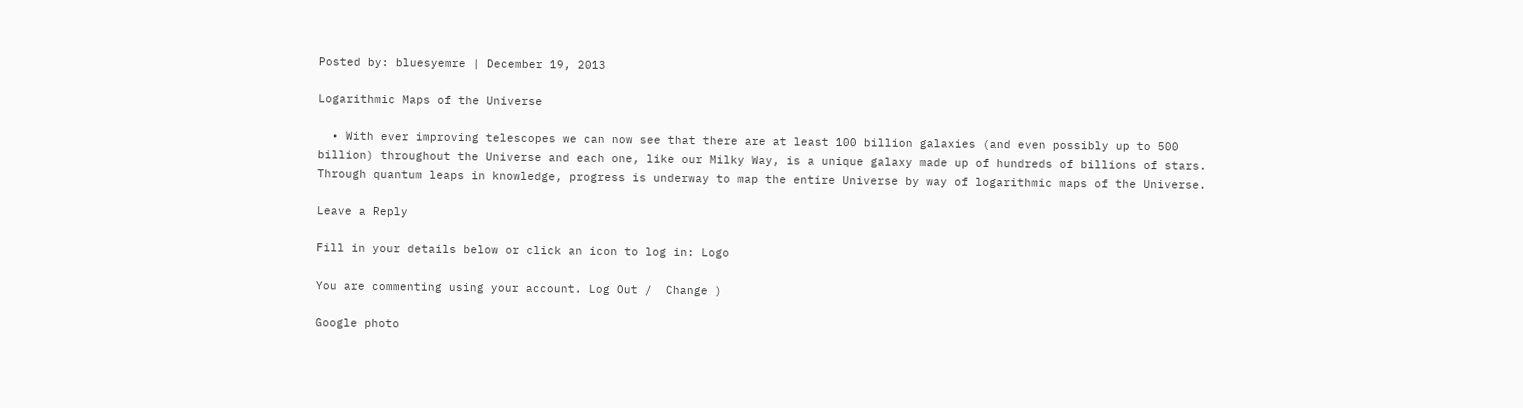Posted by: bluesyemre | December 19, 2013

Logarithmic Maps of the Universe

  • With ever improving telescopes we can now see that there are at least 100 billion galaxies (and even possibly up to 500 billion) throughout the Universe and each one, like our Milky Way, is a unique galaxy made up of hundreds of billions of stars. Through quantum leaps in knowledge, progress is underway to map the entire Universe by way of logarithmic maps of the Universe.

Leave a Reply

Fill in your details below or click an icon to log in: Logo

You are commenting using your account. Log Out /  Change )

Google photo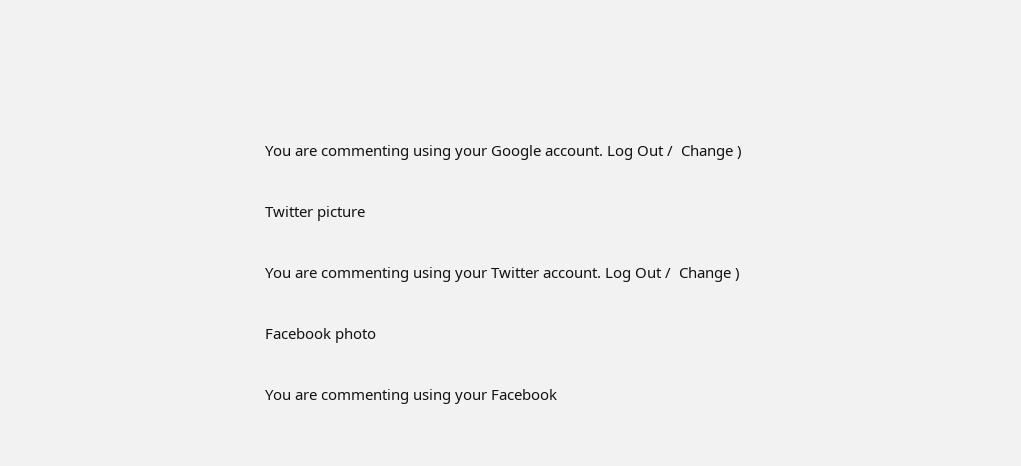You are commenting using your Google account. Log Out /  Change )

Twitter picture

You are commenting using your Twitter account. Log Out /  Change )

Facebook photo

You are commenting using your Facebook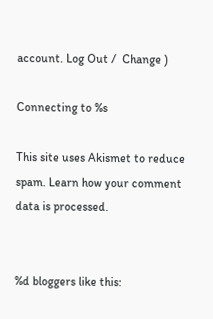account. Log Out /  Change )

Connecting to %s

This site uses Akismet to reduce spam. Learn how your comment data is processed.


%d bloggers like this: